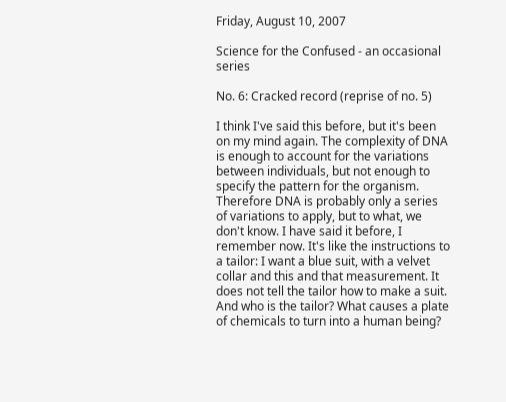Friday, August 10, 2007

Science for the Confused - an occasional series

No. 6: Cracked record (reprise of no. 5)

I think I've said this before, but it's been on my mind again. The complexity of DNA is enough to account for the variations between individuals, but not enough to specify the pattern for the organism. Therefore DNA is probably only a series of variations to apply, but to what, we don't know. I have said it before, I remember now. It's like the instructions to a tailor: I want a blue suit, with a velvet collar and this and that measurement. It does not tell the tailor how to make a suit. And who is the tailor? What causes a plate of chemicals to turn into a human being?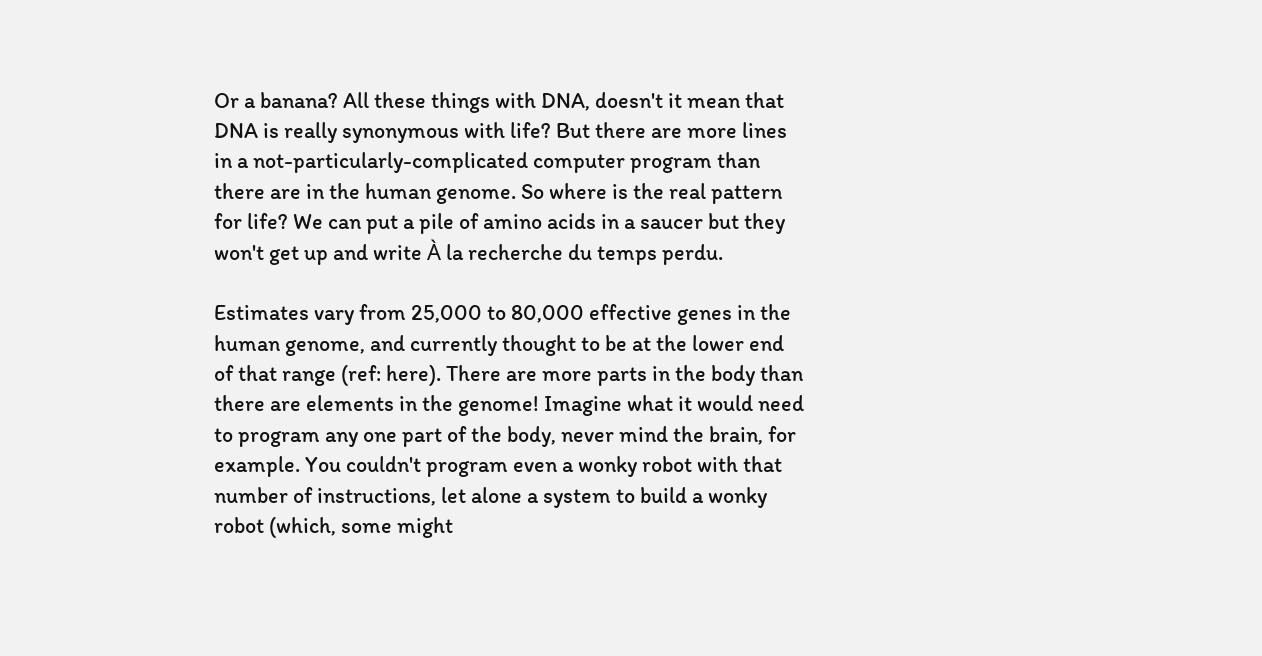Or a banana? All these things with DNA, doesn't it mean that DNA is really synonymous with life? But there are more lines in a not-particularly-complicated computer program than there are in the human genome. So where is the real pattern for life? We can put a pile of amino acids in a saucer but they won't get up and write À la recherche du temps perdu.

Estimates vary from 25,000 to 80,000 effective genes in the human genome, and currently thought to be at the lower end of that range (ref: here). There are more parts in the body than there are elements in the genome! Imagine what it would need to program any one part of the body, never mind the brain, for example. You couldn't program even a wonky robot with that number of instructions, let alone a system to build a wonky robot (which, some might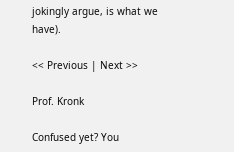jokingly argue, is what we have).

<< Previous | Next >>

Prof. Kronk

Confused yet? You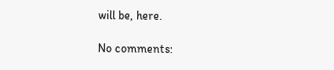will be, here.

No comments: